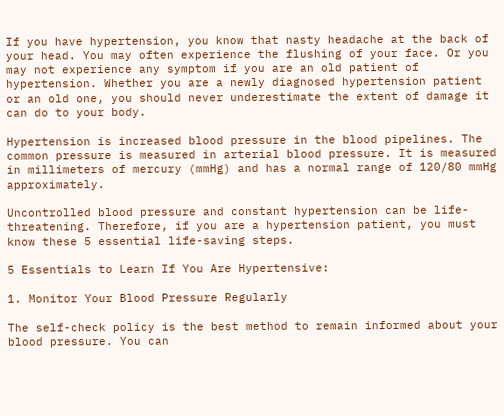If you have hypertension, you know that nasty headache at the back of your head. You may often experience the flushing of your face. Or you may not experience any symptom if you are an old patient of hypertension. Whether you are a newly diagnosed hypertension patient or an old one, you should never underestimate the extent of damage it can do to your body.

Hypertension is increased blood pressure in the blood pipelines. The common pressure is measured in arterial blood pressure. It is measured in millimeters of mercury (mmHg) and has a normal range of 120/80 mmHg approximately.

Uncontrolled blood pressure and constant hypertension can be life-threatening. Therefore, if you are a hypertension patient, you must know these 5 essential life-saving steps.

5 Essentials to Learn If You Are Hypertensive:

1. Monitor Your Blood Pressure Regularly

The self-check policy is the best method to remain informed about your blood pressure. You can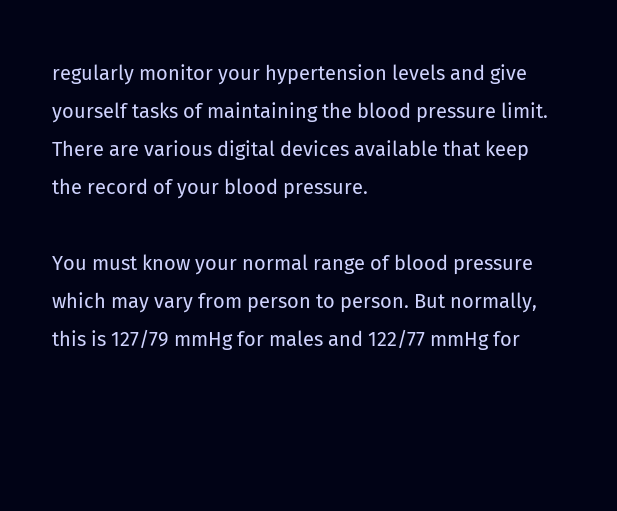regularly monitor your hypertension levels and give yourself tasks of maintaining the blood pressure limit. There are various digital devices available that keep the record of your blood pressure.

You must know your normal range of blood pressure which may vary from person to person. But normally, this is 127/79 mmHg for males and 122/77 mmHg for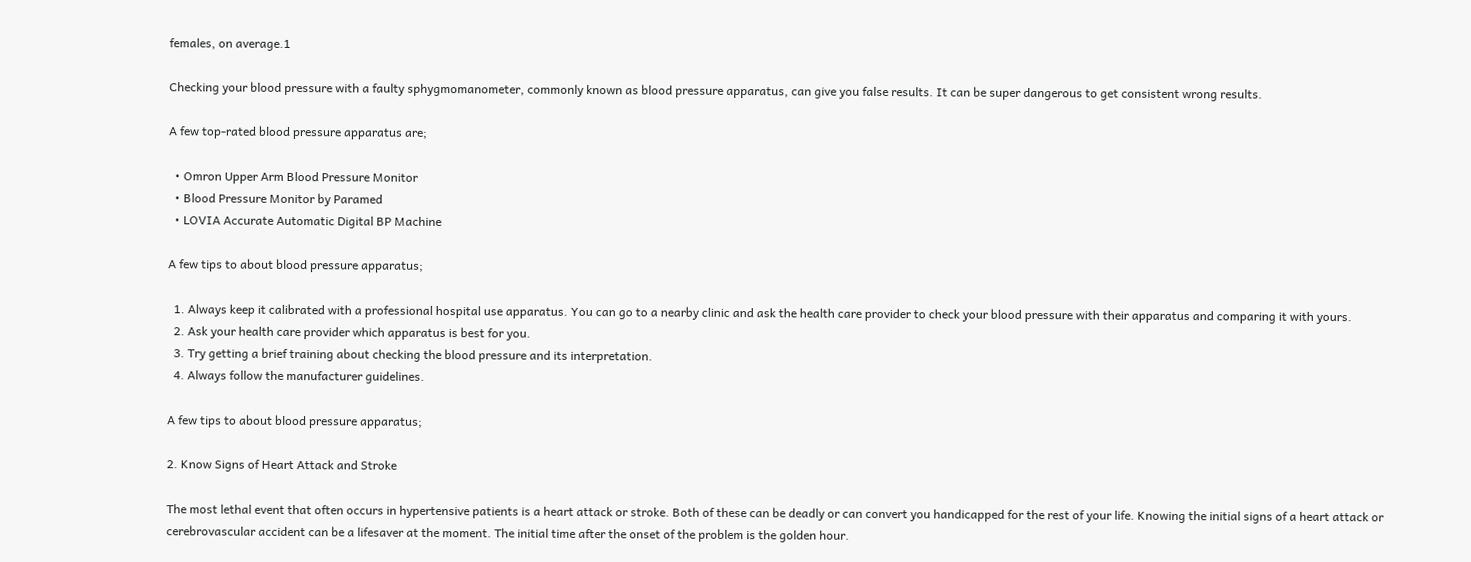females, on average.1

Checking your blood pressure with a faulty sphygmomanometer, commonly known as blood pressure apparatus, can give you false results. It can be super dangerous to get consistent wrong results.

A few top-rated blood pressure apparatus are;

  • Omron Upper Arm Blood Pressure Monitor
  • Blood Pressure Monitor by Paramed
  • LOVIA Accurate Automatic Digital BP Machine

A few tips to about blood pressure apparatus;

  1. Always keep it calibrated with a professional hospital use apparatus. You can go to a nearby clinic and ask the health care provider to check your blood pressure with their apparatus and comparing it with yours.
  2. Ask your health care provider which apparatus is best for you.
  3. Try getting a brief training about checking the blood pressure and its interpretation.
  4. Always follow the manufacturer guidelines.

A few tips to about blood pressure apparatus;

2. Know Signs of Heart Attack and Stroke

The most lethal event that often occurs in hypertensive patients is a heart attack or stroke. Both of these can be deadly or can convert you handicapped for the rest of your life. Knowing the initial signs of a heart attack or cerebrovascular accident can be a lifesaver at the moment. The initial time after the onset of the problem is the golden hour.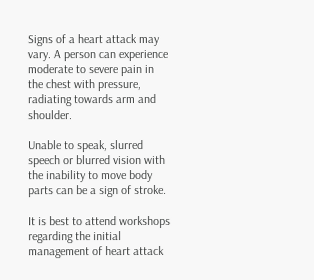Signs of a heart attack may vary. A person can experience moderate to severe pain in the chest with pressure, radiating towards arm and shoulder.

Unable to speak, slurred speech or blurred vision with the inability to move body parts can be a sign of stroke.

It is best to attend workshops regarding the initial management of heart attack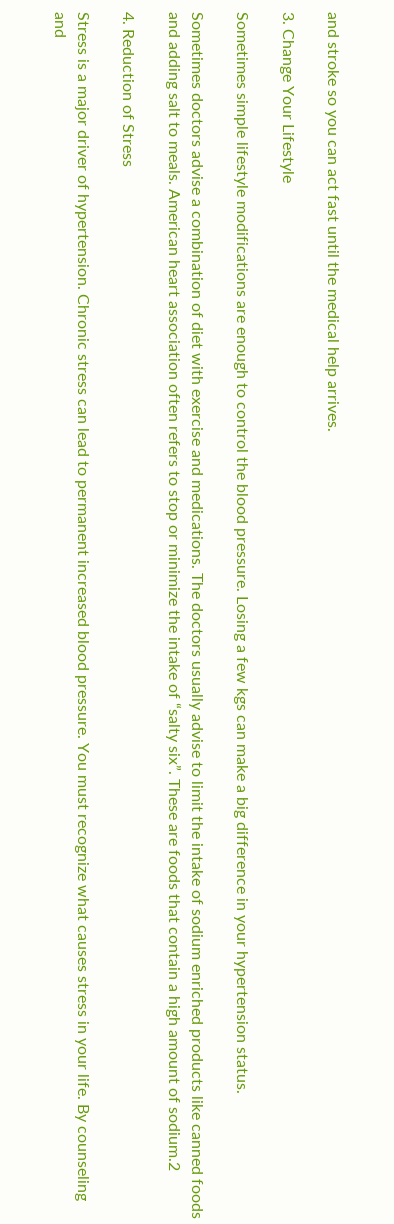and stroke so you can act fast until the medical help arrives.

3. Change Your Lifestyle

Sometimes simple lifestyle modifications are enough to control the blood pressure. Losing a few kgs can make a big difference in your hypertension status.

Sometimes doctors advise a combination of diet with exercise and medications. The doctors usually advise to limit the intake of sodium enriched products like canned foods and adding salt to meals. American heart association often refers to stop or minimize the intake of “salty six”. These are foods that contain a high amount of sodium.2

4. Reduction of Stress

Stress is a major driver of hypertension. Chronic stress can lead to permanent increased blood pressure. You must recognize what causes stress in your life. By counseling and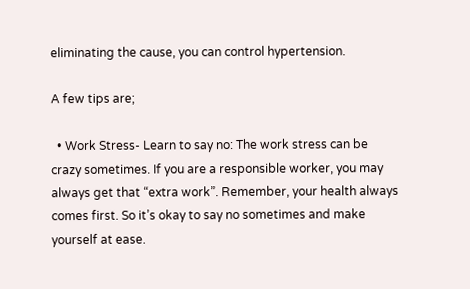eliminating the cause, you can control hypertension.

A few tips are;

  • Work Stress- Learn to say no: The work stress can be crazy sometimes. If you are a responsible worker, you may always get that “extra work”. Remember, your health always comes first. So it’s okay to say no sometimes and make yourself at ease.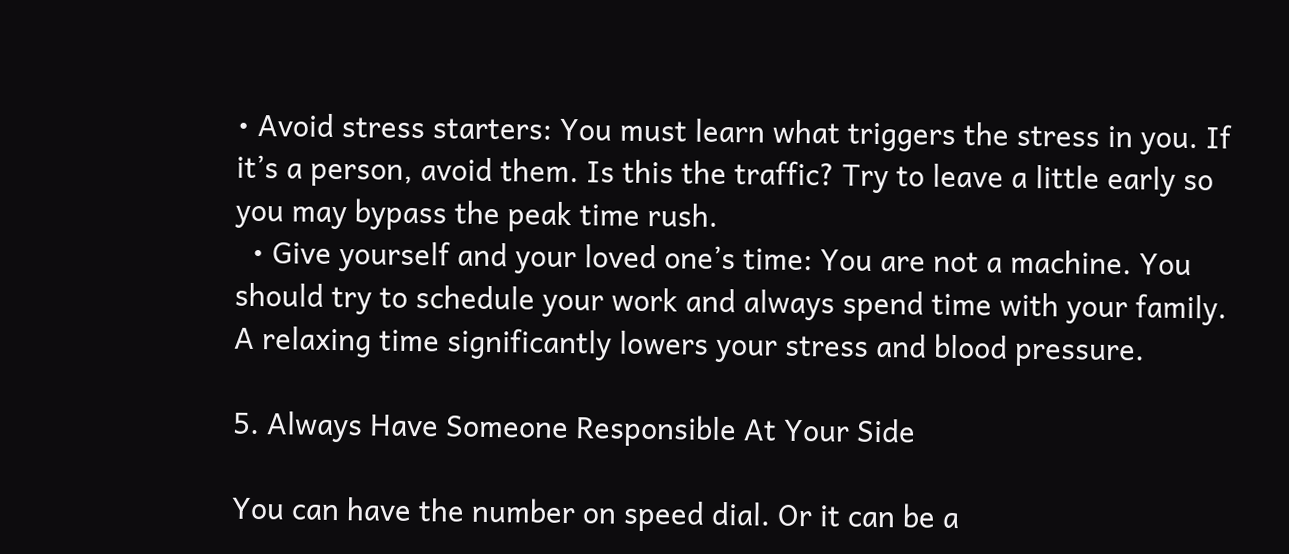• Avoid stress starters: You must learn what triggers the stress in you. If it’s a person, avoid them. Is this the traffic? Try to leave a little early so you may bypass the peak time rush.
  • Give yourself and your loved one’s time: You are not a machine. You should try to schedule your work and always spend time with your family. A relaxing time significantly lowers your stress and blood pressure.

5. Always Have Someone Responsible At Your Side

You can have the number on speed dial. Or it can be a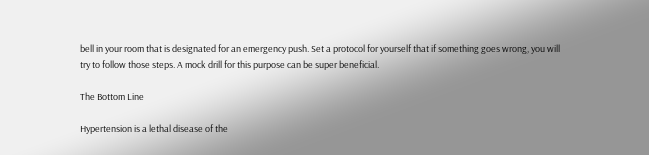bell in your room that is designated for an emergency push. Set a protocol for yourself that if something goes wrong, you will try to follow those steps. A mock drill for this purpose can be super beneficial.

The Bottom Line

Hypertension is a lethal disease of the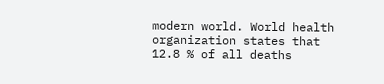modern world. World health organization states that 12.8 % of all deaths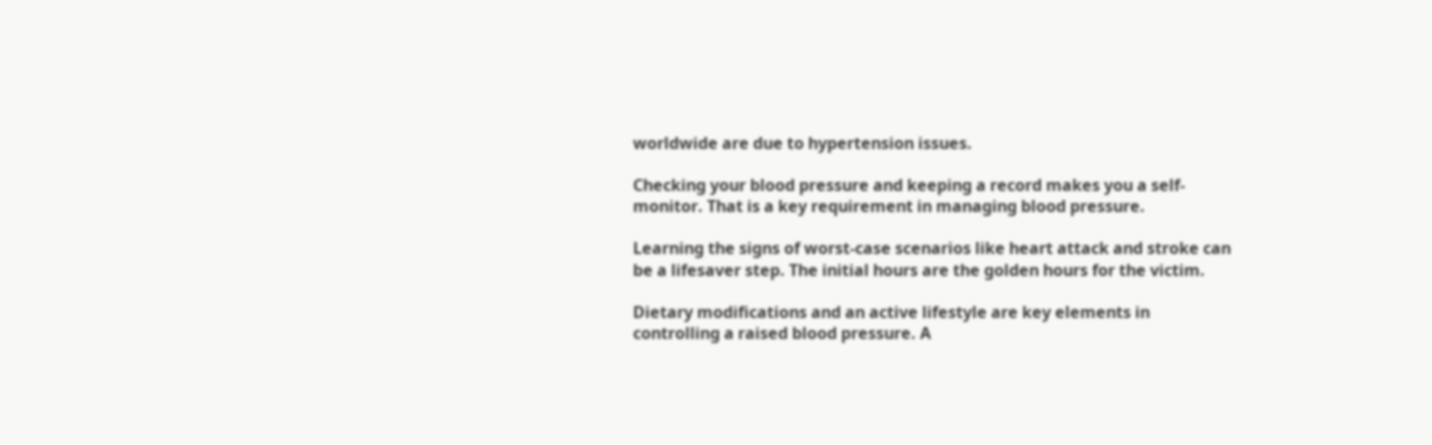worldwide are due to hypertension issues.

Checking your blood pressure and keeping a record makes you a self-monitor. That is a key requirement in managing blood pressure.

Learning the signs of worst-case scenarios like heart attack and stroke can be a lifesaver step. The initial hours are the golden hours for the victim.

Dietary modifications and an active lifestyle are key elements in controlling a raised blood pressure. A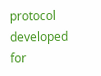protocol developed for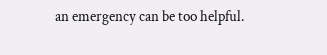an emergency can be too helpful.